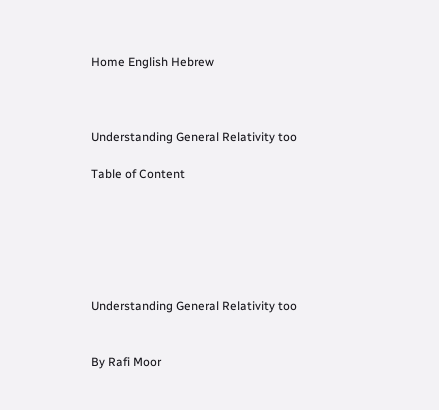Home English Hebrew



Understanding General Relativity too

Table of Content






Understanding General Relativity too


By Rafi Moor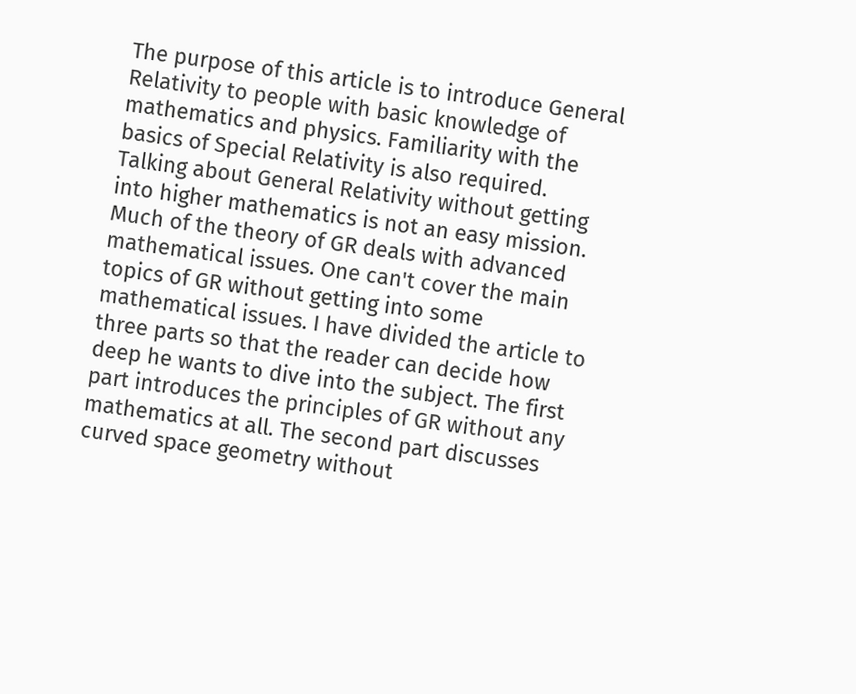The purpose of this article is to introduce General Relativity to people with basic knowledge of mathematics and physics. Familiarity with the basics of Special Relativity is also required. Talking about General Relativity without getting into higher mathematics is not an easy mission. Much of the theory of GR deals with advanced mathematical issues. One can't cover the main topics of GR without getting into some mathematical issues. I have divided the article to three parts so that the reader can decide how deep he wants to dive into the subject. The first part introduces the principles of GR without any mathematics at all. The second part discusses curved space geometry without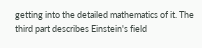getting into the detailed mathematics of it. The third part describes Einstein's field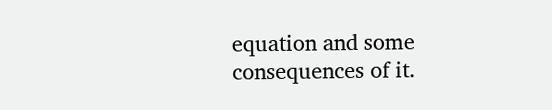equation and some consequences of it.